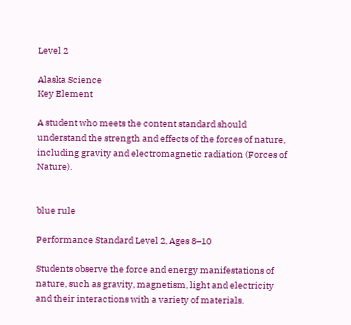Level 2

Alaska Science
Key Element

A student who meets the content standard should understand the strength and effects of the forces of nature, including gravity and electromagnetic radiation (Forces of Nature).


blue rule

Performance Standard Level 2, Ages 8–10

Students observe the force and energy manifestations of nature, such as gravity, magnetism, light and electricity and their interactions with a variety of materials.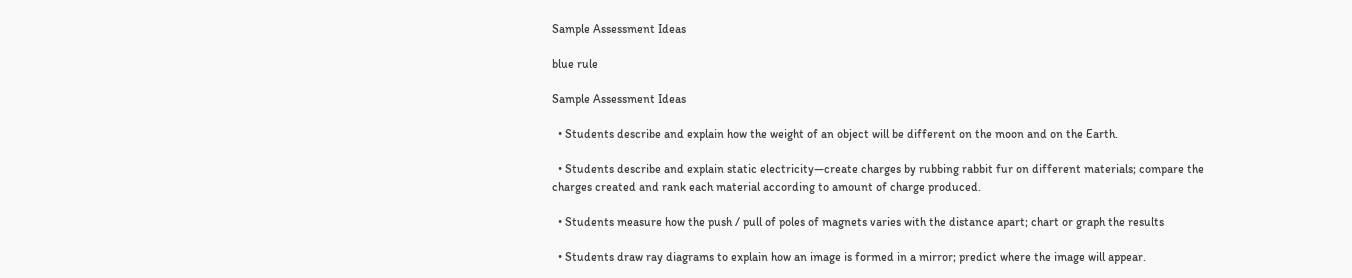Sample Assessment Ideas

blue rule

Sample Assessment Ideas

  • Students describe and explain how the weight of an object will be different on the moon and on the Earth.

  • Students describe and explain static electricity—create charges by rubbing rabbit fur on different materials; compare the charges created and rank each material according to amount of charge produced.

  • Students measure how the push / pull of poles of magnets varies with the distance apart; chart or graph the results

  • Students draw ray diagrams to explain how an image is formed in a mirror; predict where the image will appear.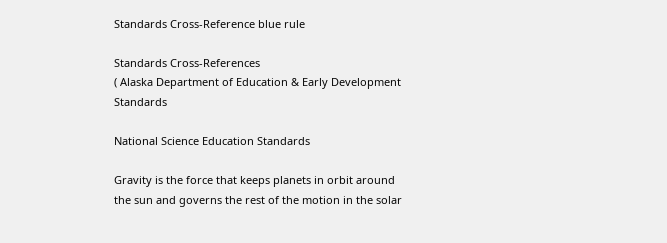Standards Cross-Reference blue rule

Standards Cross-References
( Alaska Department of Education & Early Development Standards

National Science Education Standards

Gravity is the force that keeps planets in orbit around the sun and governs the rest of the motion in the solar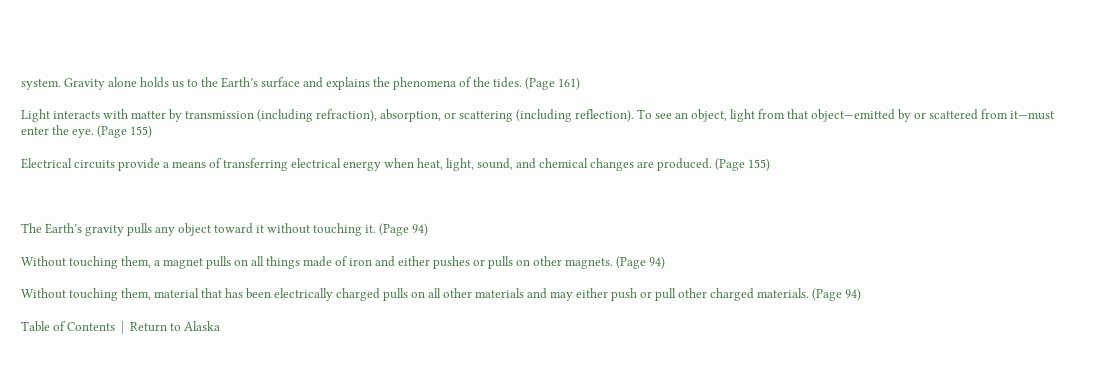system. Gravity alone holds us to the Earth’s surface and explains the phenomena of the tides. (Page 161)

Light interacts with matter by transmission (including refraction), absorption, or scattering (including reflection). To see an object, light from that object—emitted by or scattered from it—must enter the eye. (Page 155)

Electrical circuits provide a means of transferring electrical energy when heat, light, sound, and chemical changes are produced. (Page 155)



The Earth’s gravity pulls any object toward it without touching it. (Page 94)

Without touching them, a magnet pulls on all things made of iron and either pushes or pulls on other magnets. (Page 94)

Without touching them, material that has been electrically charged pulls on all other materials and may either push or pull other charged materials. (Page 94)

Table of Contents  |  Return to Alaska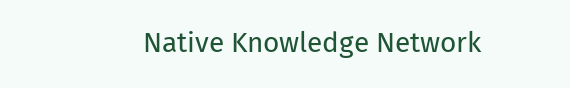Native Knowledge Network